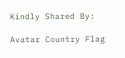Kindly Shared By:

Avatar Country Flag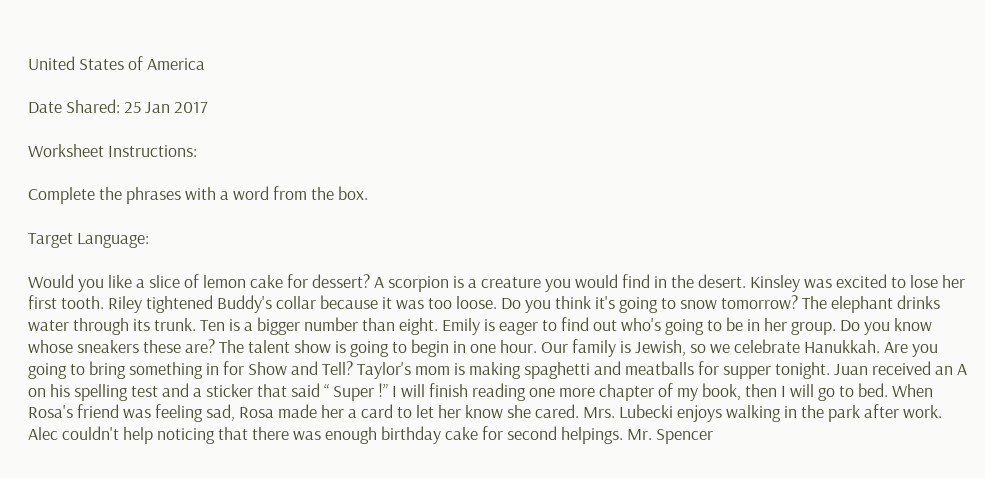United States of America

Date Shared: 25 Jan 2017

Worksheet Instructions:

Complete the phrases with a word from the box.

Target Language:

Would you like a slice of lemon cake for dessert? A scorpion is a creature you would find in the desert. Kinsley was excited to lose her first tooth. Riley tightened Buddy's collar because it was too loose. Do you think it's going to snow tomorrow? The elephant drinks water through its trunk. Ten is a bigger number than eight. Emily is eager to find out who's going to be in her group. Do you know whose sneakers these are? The talent show is going to begin in one hour. Our family is Jewish, so we celebrate Hanukkah. Are you going to bring something in for Show and Tell? Taylor's mom is making spaghetti and meatballs for supper tonight. Juan received an A on his spelling test and a sticker that said “ Super !” I will finish reading one more chapter of my book, then I will go to bed. When Rosa's friend was feeling sad, Rosa made her a card to let her know she cared. Mrs. Lubecki enjoys walking in the park after work. Alec couldn't help noticing that there was enough birthday cake for second helpings. Mr. Spencer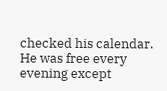checked his calendar. He was free every evening except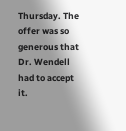Thursday. The offer was so generous that Dr. Wendell had to accept it.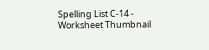Spelling List C-14 - Worksheet Thumbnail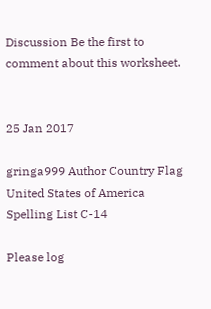Discussion Be the first to comment about this worksheet.


25 Jan 2017

gringa999 Author Country Flag United States of America Spelling List C-14

Please log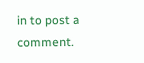in to post a comment.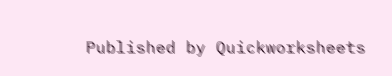Published by Quickworksheets